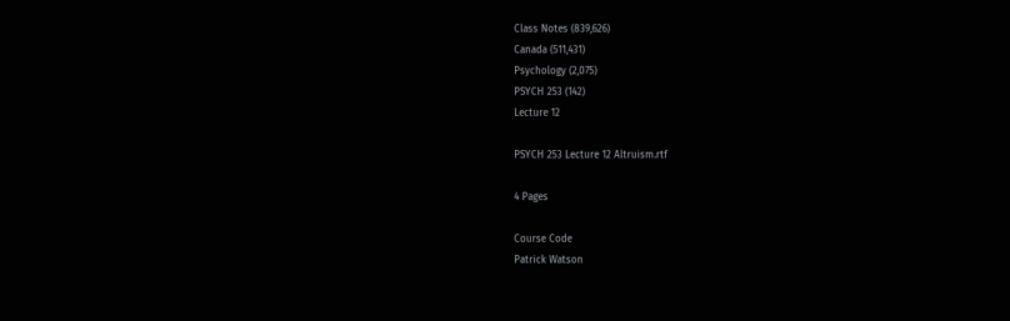Class Notes (839,626)
Canada (511,431)
Psychology (2,075)
PSYCH 253 (142)
Lecture 12

PSYCH 253 Lecture 12 Altruism.rtf

4 Pages

Course Code
Patrick Watson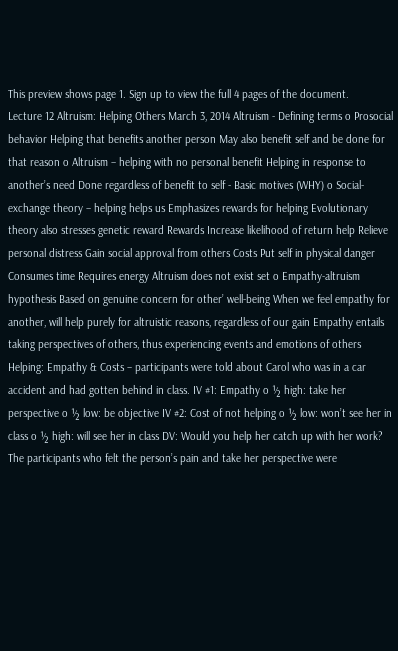This preview shows page 1. Sign up to view the full 4 pages of the document.
Lecture 12 Altruism: Helping Others March 3, 2014 Altruism - Defining terms o Prosocial behavior Helping that benefits another person May also benefit self and be done for that reason o Altruism – helping with no personal benefit Helping in response to another’s need Done regardless of benefit to self - Basic motives (WHY) o Social-exchange theory – helping helps us Emphasizes rewards for helping Evolutionary theory also stresses genetic reward Rewards Increase likelihood of return help Relieve personal distress Gain social approval from others Costs Put self in physical danger Consumes time Requires energy Altruism does not exist set o Empathy-altruism hypothesis Based on genuine concern for other’ well-being When we feel empathy for another, will help purely for altruistic reasons, regardless of our gain Empathy entails taking perspectives of others, thus experiencing events and emotions of others Helping: Empathy & Costs – participants were told about Carol who was in a car accident and had gotten behind in class. IV #1: Empathy o ½ high: take her perspective o ½ low: be objective IV #2: Cost of not helping o ½ low: won’t see her in class o ½ high: will see her in class DV: Would you help her catch up with her work? The participants who felt the person’s pain and take her perspective were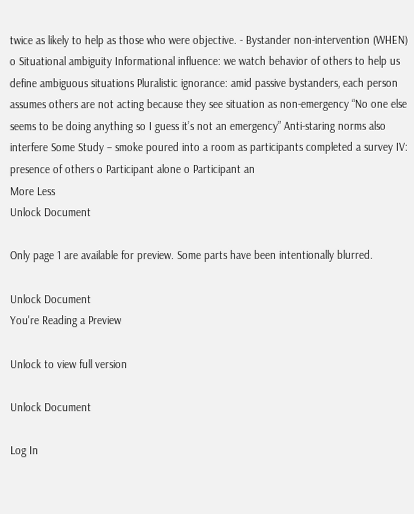twice as likely to help as those who were objective. - Bystander non-intervention (WHEN) o Situational ambiguity Informational influence: we watch behavior of others to help us define ambiguous situations Pluralistic ignorance: amid passive bystanders, each person assumes others are not acting because they see situation as non-emergency “No one else seems to be doing anything so I guess it’s not an emergency” Anti-staring norms also interfere Some Study – smoke poured into a room as participants completed a survey IV: presence of others o Participant alone o Participant an
More Less
Unlock Document

Only page 1 are available for preview. Some parts have been intentionally blurred.

Unlock Document
You're Reading a Preview

Unlock to view full version

Unlock Document

Log In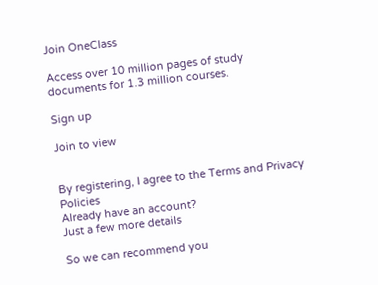Join OneClass

Access over 10 million pages of study
documents for 1.3 million courses.

Sign up

Join to view


By registering, I agree to the Terms and Privacy Policies
Already have an account?
Just a few more details

So we can recommend you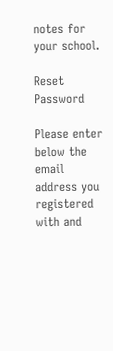notes for your school.

Reset Password

Please enter below the email address you registered with and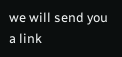we will send you a link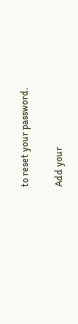to reset your password.

Add your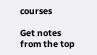courses

Get notes from the top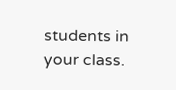students in your class.